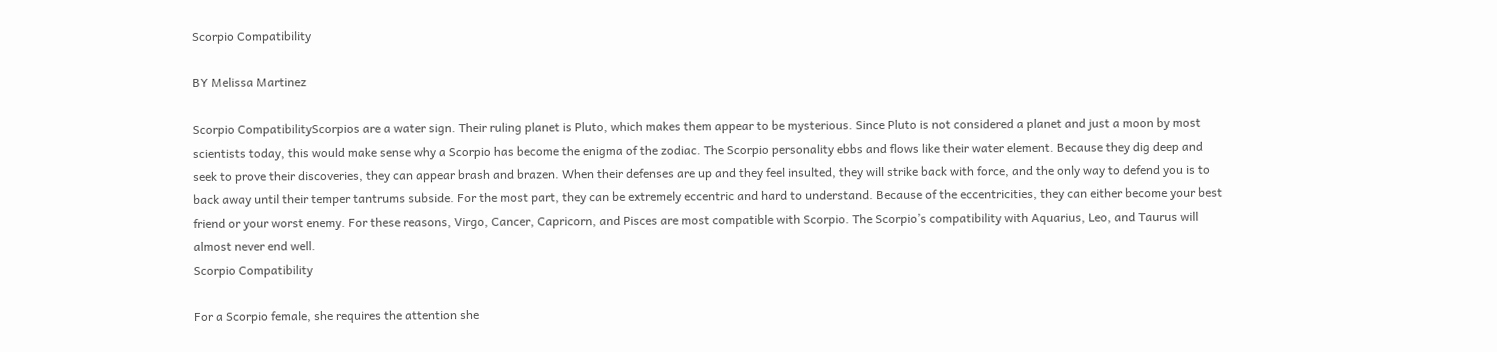Scorpio Compatibility

BY Melissa Martinez

Scorpio CompatibilityScorpios are a water sign. Their ruling planet is Pluto, which makes them appear to be mysterious. Since Pluto is not considered a planet and just a moon by most scientists today, this would make sense why a Scorpio has become the enigma of the zodiac. The Scorpio personality ebbs and flows like their water element. Because they dig deep and seek to prove their discoveries, they can appear brash and brazen. When their defenses are up and they feel insulted, they will strike back with force, and the only way to defend you is to back away until their temper tantrums subside. For the most part, they can be extremely eccentric and hard to understand. Because of the eccentricities, they can either become your best friend or your worst enemy. For these reasons, Virgo, Cancer, Capricorn, and Pisces are most compatible with Scorpio. The Scorpio’s compatibility with Aquarius, Leo, and Taurus will almost never end well.
Scorpio Compatibility

For a Scorpio female, she requires the attention she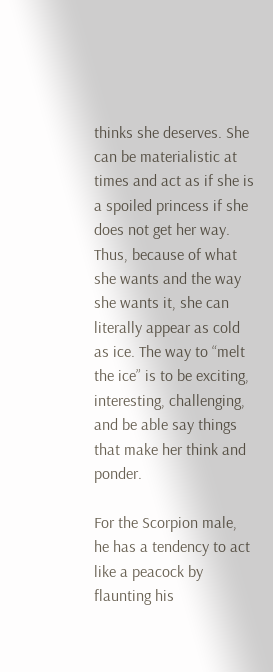thinks she deserves. She can be materialistic at times and act as if she is a spoiled princess if she does not get her way. Thus, because of what she wants and the way she wants it, she can literally appear as cold as ice. The way to “melt the ice” is to be exciting, interesting, challenging, and be able say things that make her think and ponder.

For the Scorpion male, he has a tendency to act like a peacock by flaunting his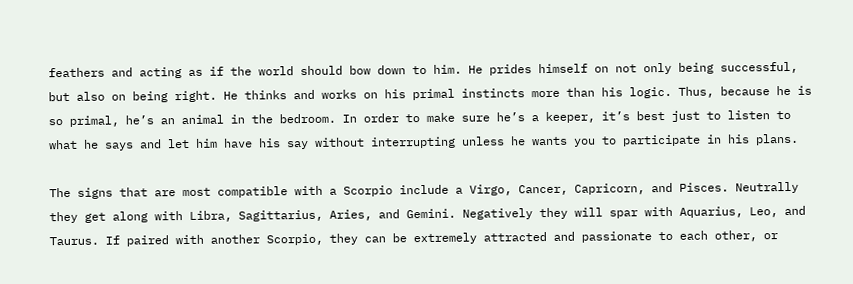feathers and acting as if the world should bow down to him. He prides himself on not only being successful, but also on being right. He thinks and works on his primal instincts more than his logic. Thus, because he is so primal, he’s an animal in the bedroom. In order to make sure he’s a keeper, it’s best just to listen to what he says and let him have his say without interrupting unless he wants you to participate in his plans.

The signs that are most compatible with a Scorpio include a Virgo, Cancer, Capricorn, and Pisces. Neutrally they get along with Libra, Sagittarius, Aries, and Gemini. Negatively they will spar with Aquarius, Leo, and Taurus. If paired with another Scorpio, they can be extremely attracted and passionate to each other, or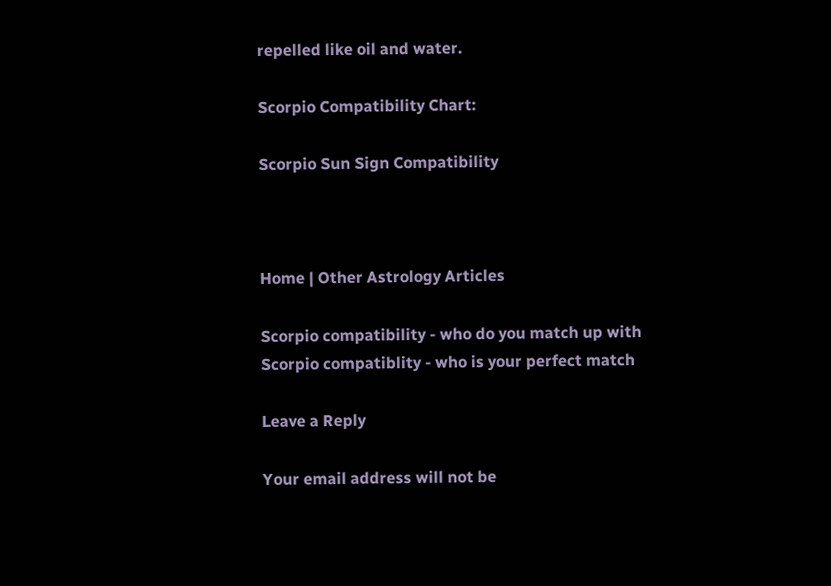repelled like oil and water.

Scorpio Compatibility Chart:

Scorpio Sun Sign Compatibility



Home | Other Astrology Articles

Scorpio compatibility - who do you match up with
Scorpio compatiblity - who is your perfect match

Leave a Reply

Your email address will not be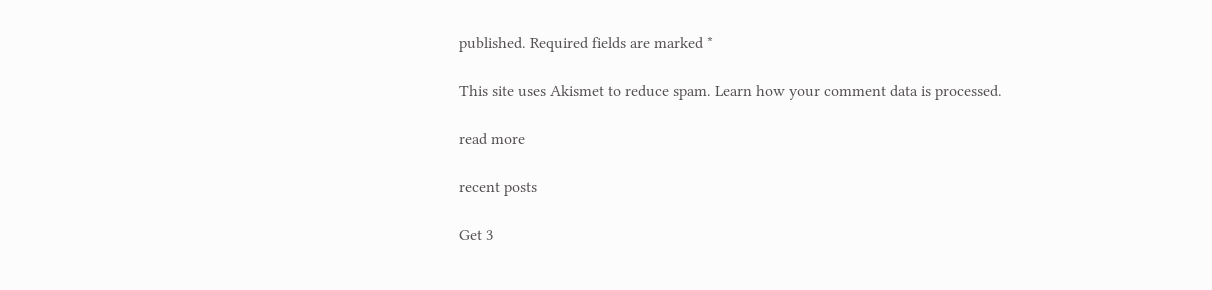published. Required fields are marked *

This site uses Akismet to reduce spam. Learn how your comment data is processed.

read more

recent posts

Get 3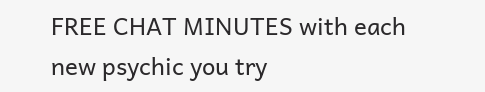FREE CHAT MINUTES with each new psychic you try